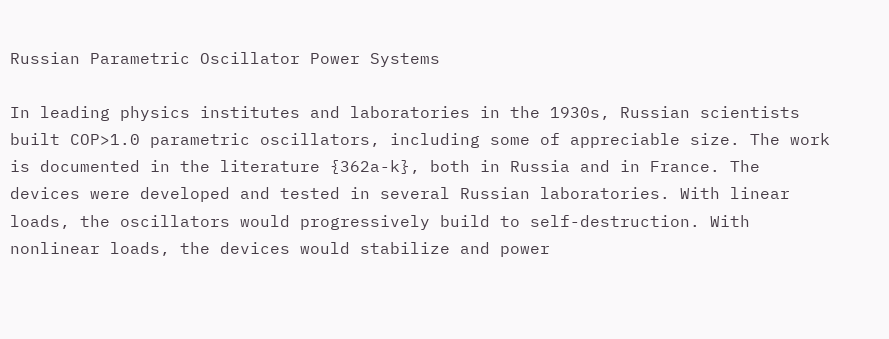Russian Parametric Oscillator Power Systems

In leading physics institutes and laboratories in the 1930s, Russian scientists built COP>1.0 parametric oscillators, including some of appreciable size. The work is documented in the literature {362a-k}, both in Russia and in France. The devices were developed and tested in several Russian laboratories. With linear loads, the oscillators would progressively build to self-destruction. With nonlinear loads, the devices would stabilize and power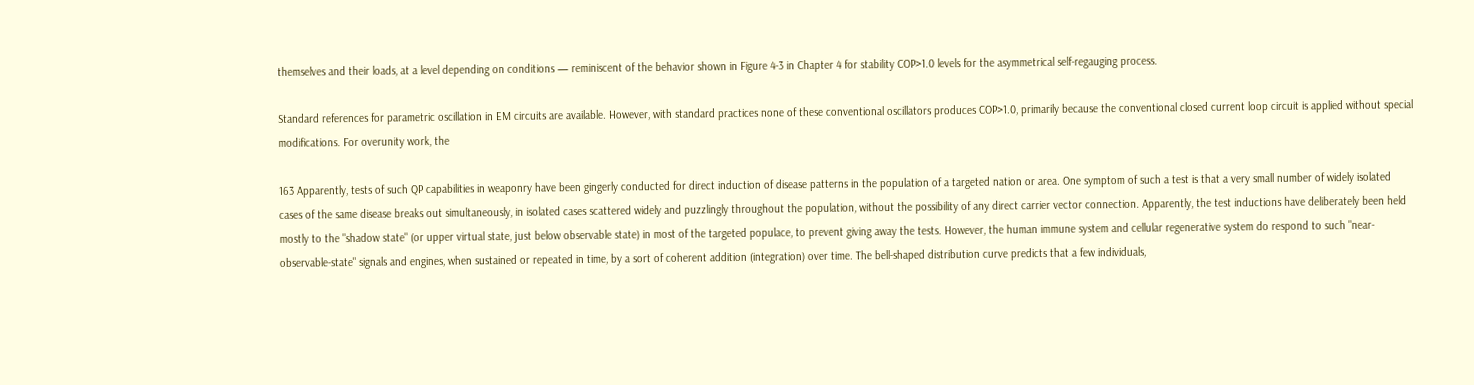themselves and their loads, at a level depending on conditions — reminiscent of the behavior shown in Figure 4-3 in Chapter 4 for stability COP>1.0 levels for the asymmetrical self-regauging process.

Standard references for parametric oscillation in EM circuits are available. However, with standard practices none of these conventional oscillators produces COP>1.0, primarily because the conventional closed current loop circuit is applied without special modifications. For overunity work, the

163 Apparently, tests of such QP capabilities in weaponry have been gingerly conducted for direct induction of disease patterns in the population of a targeted nation or area. One symptom of such a test is that a very small number of widely isolated cases of the same disease breaks out simultaneously, in isolated cases scattered widely and puzzlingly throughout the population, without the possibility of any direct carrier vector connection. Apparently, the test inductions have deliberately been held mostly to the "shadow state" (or upper virtual state, just below observable state) in most of the targeted populace, to prevent giving away the tests. However, the human immune system and cellular regenerative system do respond to such "near-observable-state" signals and engines, when sustained or repeated in time, by a sort of coherent addition (integration) over time. The bell-shaped distribution curve predicts that a few individuals,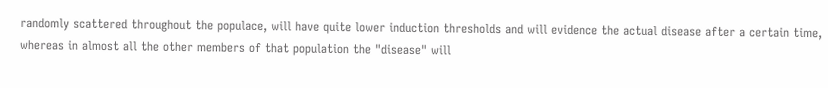randomly scattered throughout the populace, will have quite lower induction thresholds and will evidence the actual disease after a certain time, whereas in almost all the other members of that population the "disease" will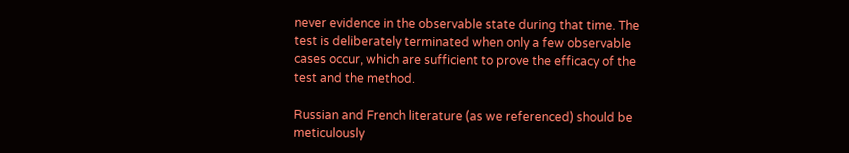never evidence in the observable state during that time. The test is deliberately terminated when only a few observable cases occur, which are sufficient to prove the efficacy of the test and the method.

Russian and French literature (as we referenced) should be meticulously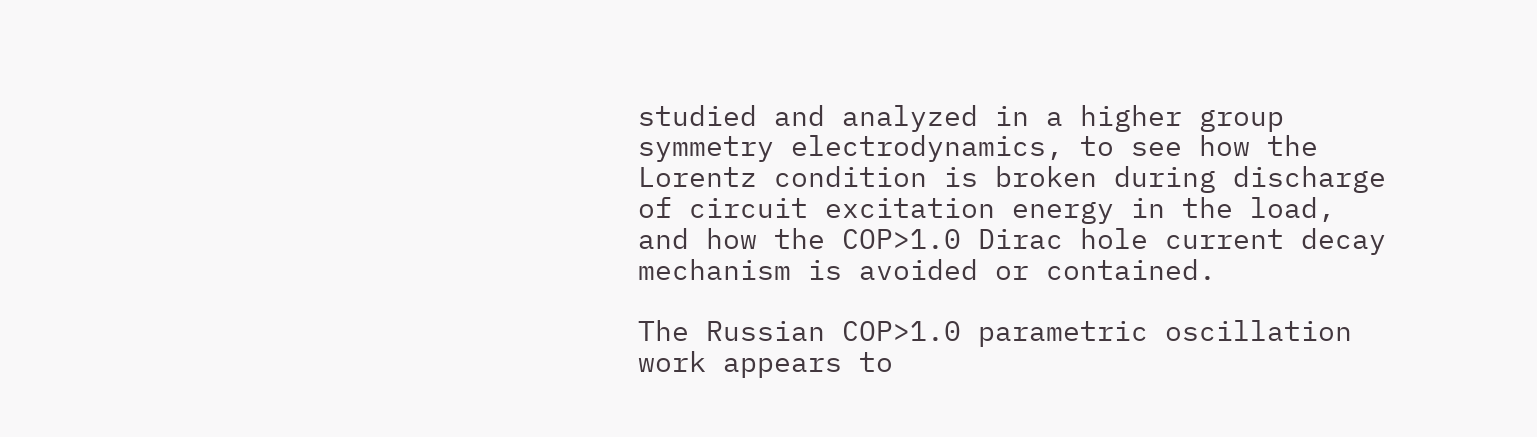studied and analyzed in a higher group symmetry electrodynamics, to see how the Lorentz condition is broken during discharge of circuit excitation energy in the load, and how the COP>1.0 Dirac hole current decay mechanism is avoided or contained.

The Russian COP>1.0 parametric oscillation work appears to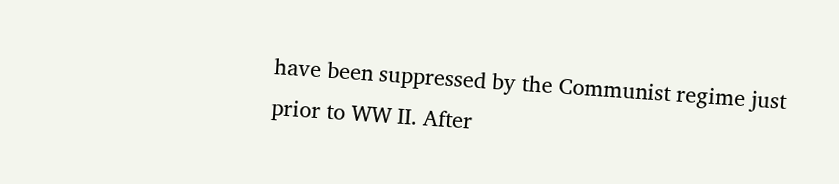have been suppressed by the Communist regime just prior to WW II. After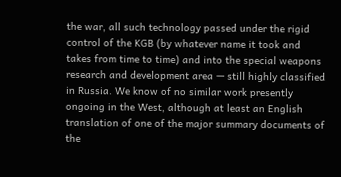the war, all such technology passed under the rigid control of the KGB (by whatever name it took and takes from time to time) and into the special weapons research and development area — still highly classified in Russia. We know of no similar work presently ongoing in the West, although at least an English translation of one of the major summary documents of the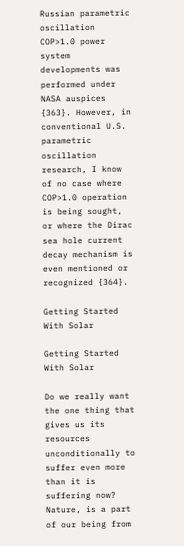Russian parametric oscillation COP>1.0 power system developments was performed under NASA auspices {363}. However, in conventional U.S. parametric oscillation research, I know of no case where COP>1.0 operation is being sought, or where the Dirac sea hole current decay mechanism is even mentioned or recognized {364}.

Getting Started With Solar

Getting Started With Solar

Do we really want the one thing that gives us its resources unconditionally to suffer even more than it is suffering now? Nature, is a part of our being from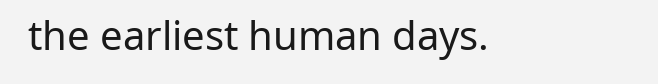the earliest human days.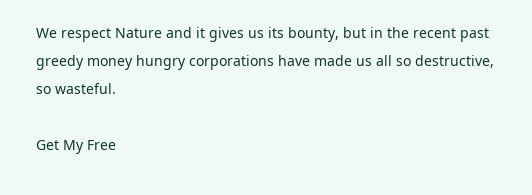We respect Nature and it gives us its bounty, but in the recent past greedy money hungry corporations have made us all so destructive, so wasteful.

Get My Free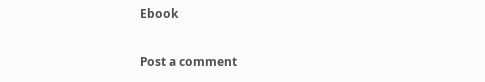Ebook

Post a comment